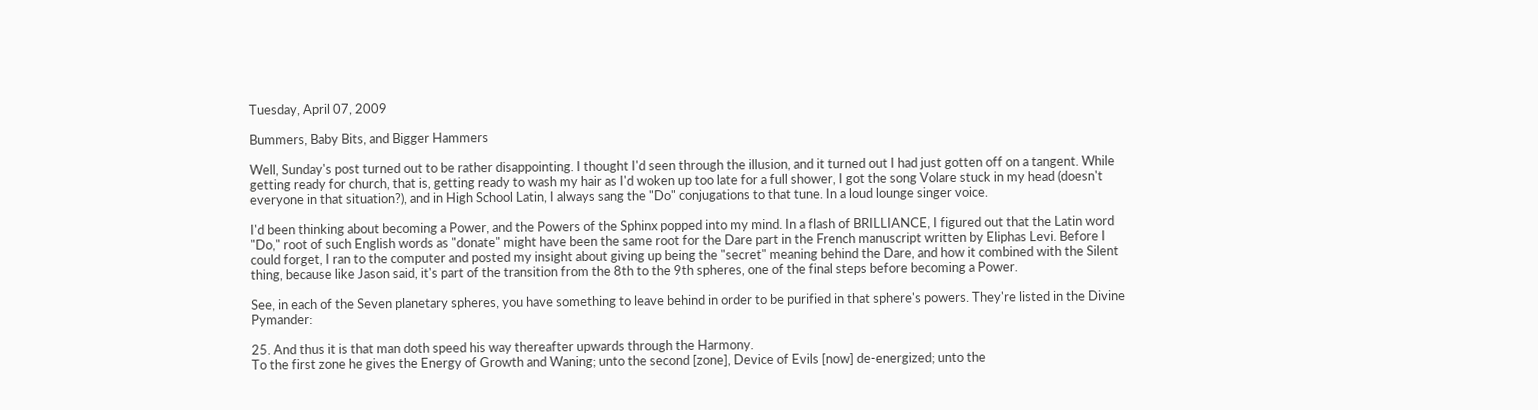Tuesday, April 07, 2009

Bummers, Baby Bits, and Bigger Hammers

Well, Sunday's post turned out to be rather disappointing. I thought I'd seen through the illusion, and it turned out I had just gotten off on a tangent. While getting ready for church, that is, getting ready to wash my hair as I'd woken up too late for a full shower, I got the song Volare stuck in my head (doesn't everyone in that situation?), and in High School Latin, I always sang the "Do" conjugations to that tune. In a loud lounge singer voice.

I'd been thinking about becoming a Power, and the Powers of the Sphinx popped into my mind. In a flash of BRILLIANCE, I figured out that the Latin word "Do," root of such English words as "donate" might have been the same root for the Dare part in the French manuscript written by Eliphas Levi. Before I could forget, I ran to the computer and posted my insight about giving up being the "secret" meaning behind the Dare, and how it combined with the Silent thing, because like Jason said, it's part of the transition from the 8th to the 9th spheres, one of the final steps before becoming a Power.

See, in each of the Seven planetary spheres, you have something to leave behind in order to be purified in that sphere's powers. They're listed in the Divine Pymander:

25. And thus it is that man doth speed his way thereafter upwards through the Harmony.
To the first zone he gives the Energy of Growth and Waning; unto the second [zone], Device of Evils [now] de-energized; unto the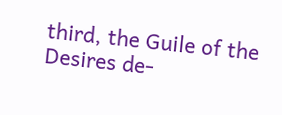third, the Guile of the Desires de-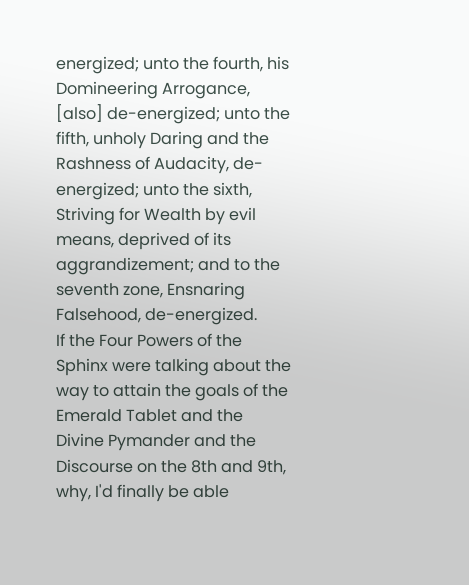energized; unto the fourth, his Domineering Arrogance, [also] de-energized; unto the fifth, unholy Daring and the Rashness of Audacity, de-energized; unto the sixth, Striving for Wealth by evil means, deprived of its aggrandizement; and to the seventh zone, Ensnaring Falsehood, de-energized.
If the Four Powers of the Sphinx were talking about the way to attain the goals of the Emerald Tablet and the Divine Pymander and the Discourse on the 8th and 9th, why, I'd finally be able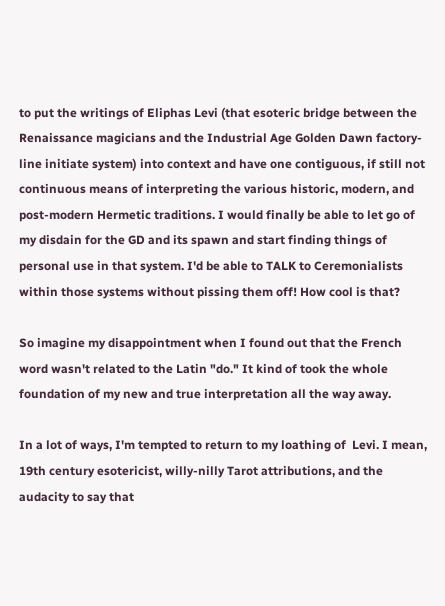to put the writings of Eliphas Levi (that esoteric bridge between the Renaissance magicians and the Industrial Age Golden Dawn factory-line initiate system) into context and have one contiguous, if still not continuous means of interpreting the various historic, modern, and post-modern Hermetic traditions. I would finally be able to let go of my disdain for the GD and its spawn and start finding things of personal use in that system. I'd be able to TALK to Ceremonialists within those systems without pissing them off! How cool is that?

So imagine my disappointment when I found out that the French word wasn't related to the Latin "do." It kind of took the whole foundation of my new and true interpretation all the way away.

In a lot of ways, I'm tempted to return to my loathing of  Levi. I mean, 19th century esotericist, willy-nilly Tarot attributions, and the audacity to say that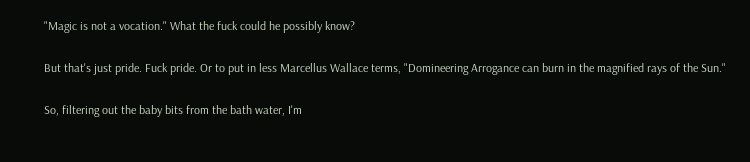"Magic is not a vocation." What the fuck could he possibly know?

But that's just pride. Fuck pride. Or to put in less Marcellus Wallace terms, "Domineering Arrogance can burn in the magnified rays of the Sun."

So, filtering out the baby bits from the bath water, I'm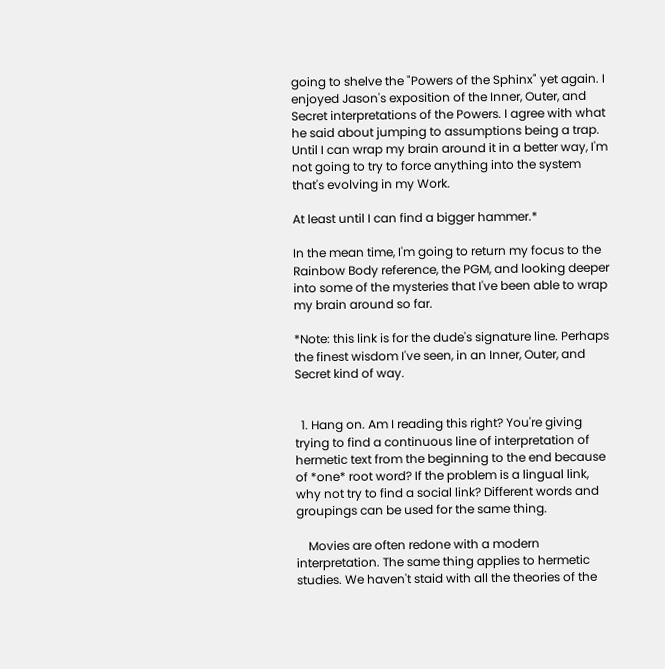going to shelve the "Powers of the Sphinx" yet again. I enjoyed Jason's exposition of the Inner, Outer, and Secret interpretations of the Powers. I agree with what he said about jumping to assumptions being a trap. Until I can wrap my brain around it in a better way, I'm not going to try to force anything into the system that's evolving in my Work.

At least until I can find a bigger hammer.*

In the mean time, I'm going to return my focus to the Rainbow Body reference, the PGM, and looking deeper into some of the mysteries that I've been able to wrap my brain around so far.

*Note: this link is for the dude's signature line. Perhaps the finest wisdom I've seen, in an Inner, Outer, and Secret kind of way.


  1. Hang on. Am I reading this right? You're giving trying to find a continuous line of interpretation of hermetic text from the beginning to the end because of *one* root word? If the problem is a lingual link, why not try to find a social link? Different words and groupings can be used for the same thing.

    Movies are often redone with a modern interpretation. The same thing applies to hermetic studies. We haven't staid with all the theories of the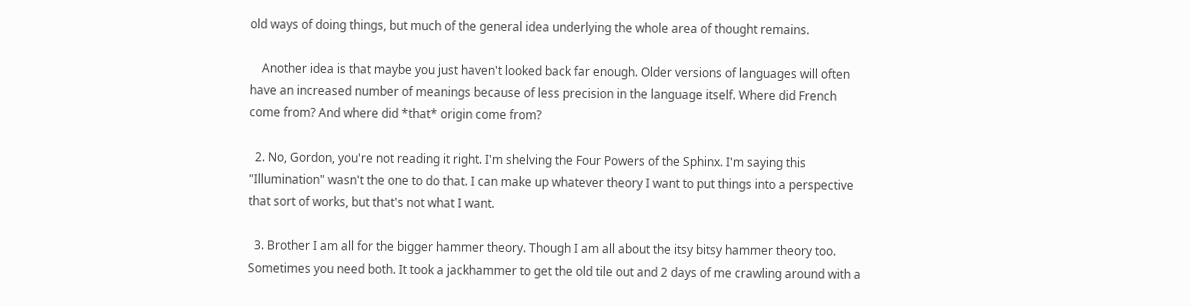old ways of doing things, but much of the general idea underlying the whole area of thought remains.

    Another idea is that maybe you just haven't looked back far enough. Older versions of languages will often have an increased number of meanings because of less precision in the language itself. Where did French come from? And where did *that* origin come from?

  2. No, Gordon, you're not reading it right. I'm shelving the Four Powers of the Sphinx. I'm saying this "Illumination" wasn't the one to do that. I can make up whatever theory I want to put things into a perspective that sort of works, but that's not what I want.

  3. Brother I am all for the bigger hammer theory. Though I am all about the itsy bitsy hammer theory too. Sometimes you need both. It took a jackhammer to get the old tile out and 2 days of me crawling around with a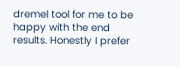dremel tool for me to be happy with the end results. Honestly I prefer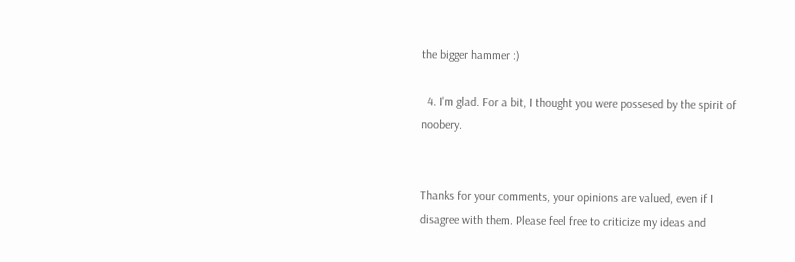the bigger hammer :)

  4. I'm glad. For a bit, I thought you were possesed by the spirit of noobery.


Thanks for your comments, your opinions are valued, even if I disagree with them. Please feel free to criticize my ideas and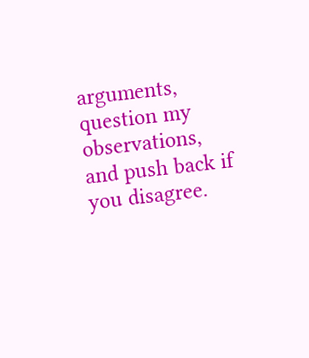arguments, question my observations, and push back if you disagree.